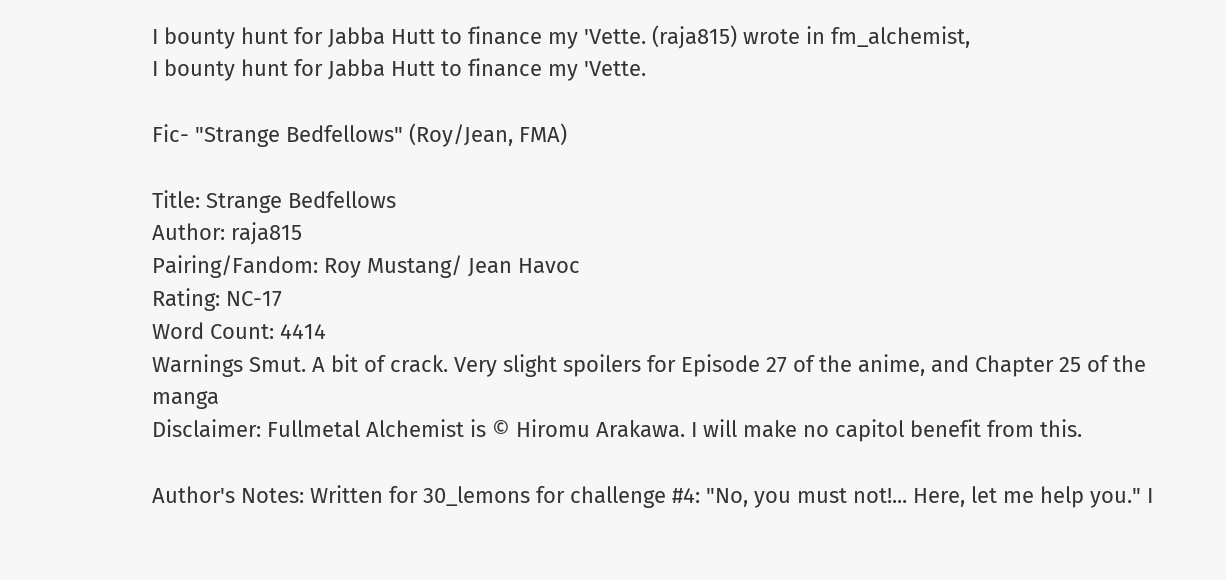I bounty hunt for Jabba Hutt to finance my 'Vette. (raja815) wrote in fm_alchemist,
I bounty hunt for Jabba Hutt to finance my 'Vette.

Fic- "Strange Bedfellows" (Roy/Jean, FMA)

Title: Strange Bedfellows
Author: raja815
Pairing/Fandom: Roy Mustang/ Jean Havoc
Rating: NC-17
Word Count: 4414
Warnings Smut. A bit of crack. Very slight spoilers for Episode 27 of the anime, and Chapter 25 of the manga
Disclaimer: Fullmetal Alchemist is © Hiromu Arakawa. I will make no capitol benefit from this.

Author's Notes: Written for 30_lemons for challenge #4: "No, you must not!... Here, let me help you." I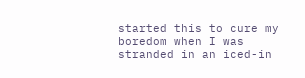started this to cure my boredom when I was stranded in an iced-in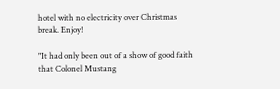hotel with no electricity over Christmas break. Enjoy!

"It had only been out of a show of good faith that Colonel Mustang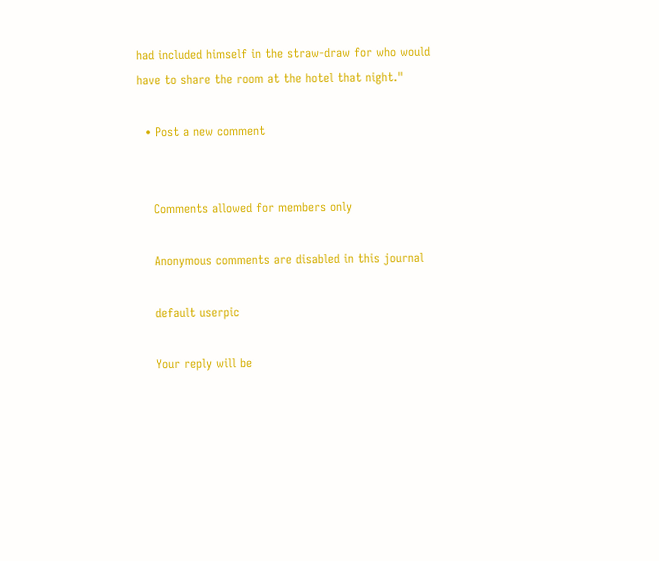had included himself in the straw-draw for who would have to share the room at the hotel that night."

  • Post a new comment


    Comments allowed for members only

    Anonymous comments are disabled in this journal

    default userpic

    Your reply will be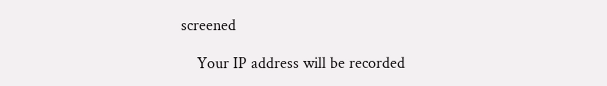screened

    Your IP address will be recorded